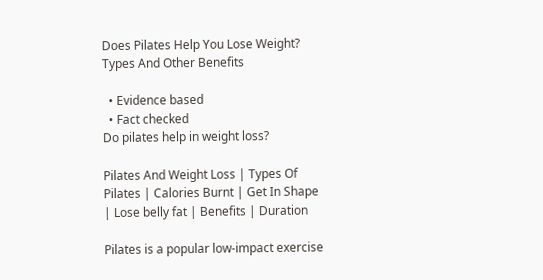Does Pilates Help You Lose Weight? Types And Other Benefits

  • Evidence based
  • Fact checked
Do pilates help in weight loss?

Pilates And Weight Loss | Types Of Pilates | Calories Burnt | Get In Shape | Lose belly fat | Benefits | Duration

Pilates is a popular low-impact exercise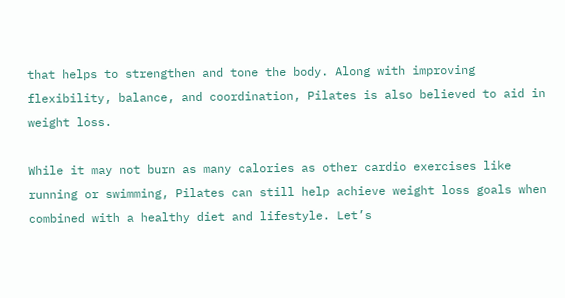that helps to strengthen and tone the body. Along with improving flexibility, balance, and coordination, Pilates is also believed to aid in weight loss.

While it may not burn as many calories as other cardio exercises like running or swimming, Pilates can still help achieve weight loss goals when combined with a healthy diet and lifestyle. Let’s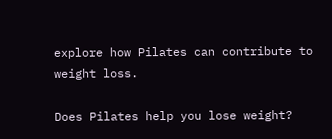explore how Pilates can contribute to weight loss.

Does Pilates help you lose weight?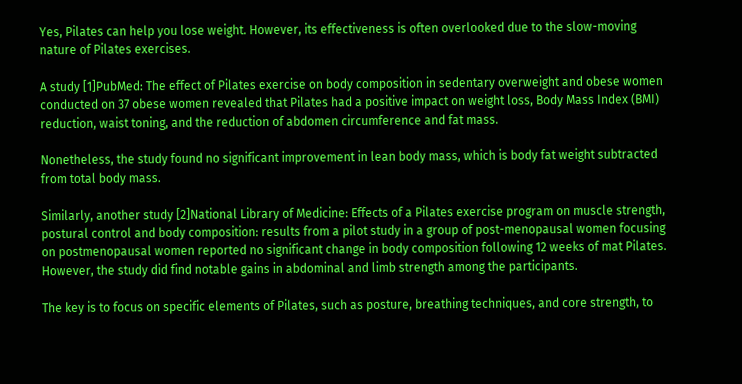Yes, Pilates can help you lose weight. However, its effectiveness is often overlooked due to the slow-moving nature of Pilates exercises.

A study [1]PubMed: The effect of Pilates exercise on body composition in sedentary overweight and obese women conducted on 37 obese women revealed that Pilates had a positive impact on weight loss, Body Mass Index (BMI) reduction, waist toning, and the reduction of abdomen circumference and fat mass.

Nonetheless, the study found no significant improvement in lean body mass, which is body fat weight subtracted from total body mass.

Similarly, another study [2]National Library of Medicine: Effects of a Pilates exercise program on muscle strength, postural control and body composition: results from a pilot study in a group of post-menopausal women focusing on postmenopausal women reported no significant change in body composition following 12 weeks of mat Pilates. However, the study did find notable gains in abdominal and limb strength among the participants.

The key is to focus on specific elements of Pilates, such as posture, breathing techniques, and core strength, to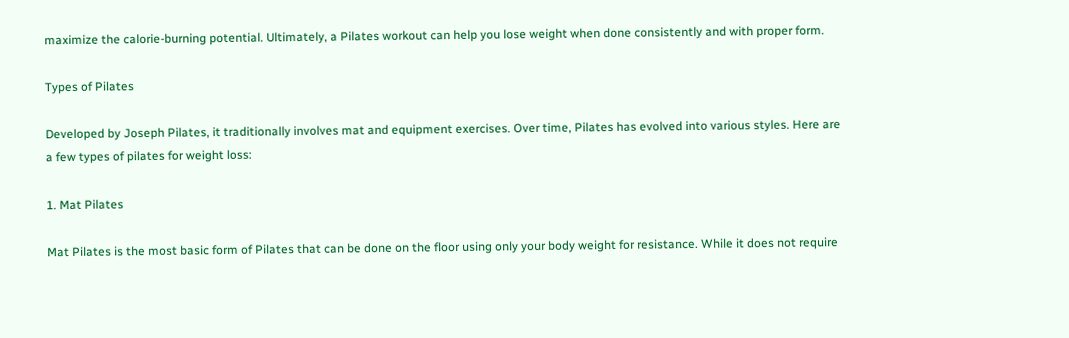maximize the calorie-burning potential. Ultimately, a Pilates workout can help you lose weight when done consistently and with proper form.

Types of Pilates

Developed by Joseph Pilates, it traditionally involves mat and equipment exercises. Over time, Pilates has evolved into various styles. Here are a few types of pilates for weight loss:

1. Mat Pilates

Mat Pilates is the most basic form of Pilates that can be done on the floor using only your body weight for resistance. While it does not require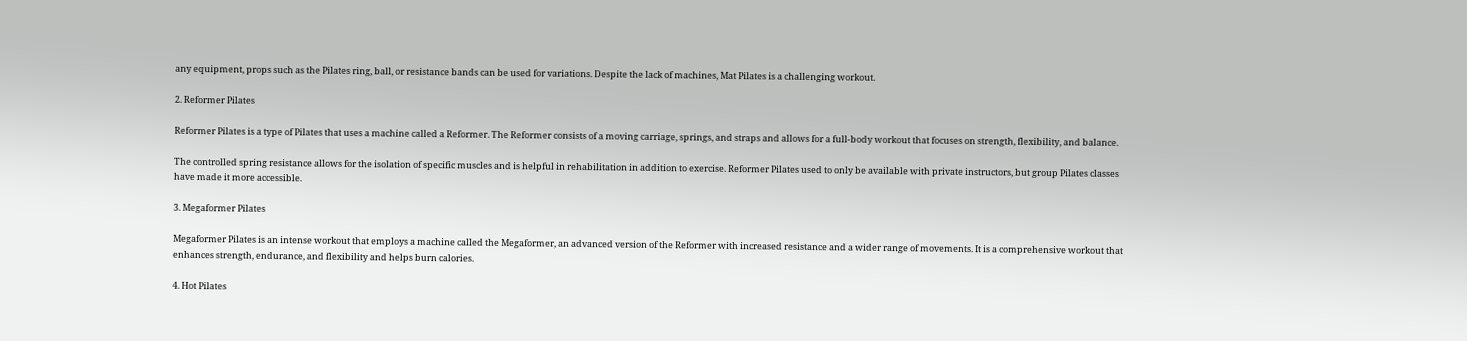any equipment, props such as the Pilates ring, ball, or resistance bands can be used for variations. Despite the lack of machines, Mat Pilates is a challenging workout.

2. Reformer Pilates

Reformer Pilates is a type of Pilates that uses a machine called a Reformer. The Reformer consists of a moving carriage, springs, and straps and allows for a full-body workout that focuses on strength, flexibility, and balance.

The controlled spring resistance allows for the isolation of specific muscles and is helpful in rehabilitation in addition to exercise. Reformer Pilates used to only be available with private instructors, but group Pilates classes have made it more accessible.

3. Megaformer Pilates

Megaformer Pilates is an intense workout that employs a machine called the Megaformer, an advanced version of the Reformer with increased resistance and a wider range of movements. It is a comprehensive workout that enhances strength, endurance, and flexibility and helps burn calories.

4. Hot Pilates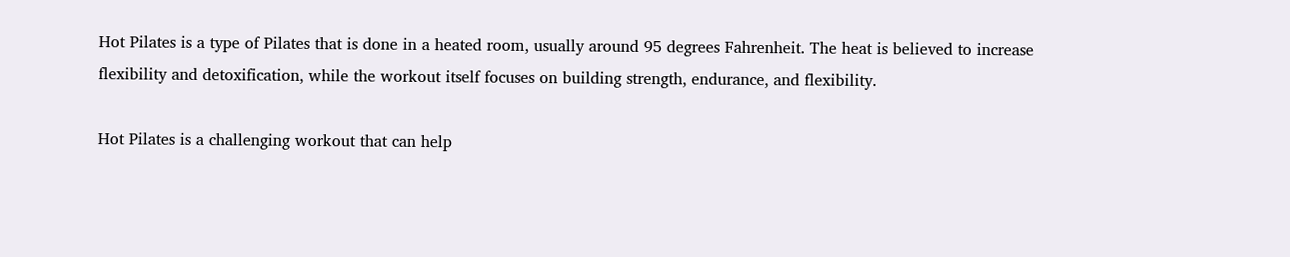Hot Pilates is a type of Pilates that is done in a heated room, usually around 95 degrees Fahrenheit. The heat is believed to increase flexibility and detoxification, while the workout itself focuses on building strength, endurance, and flexibility.

Hot Pilates is a challenging workout that can help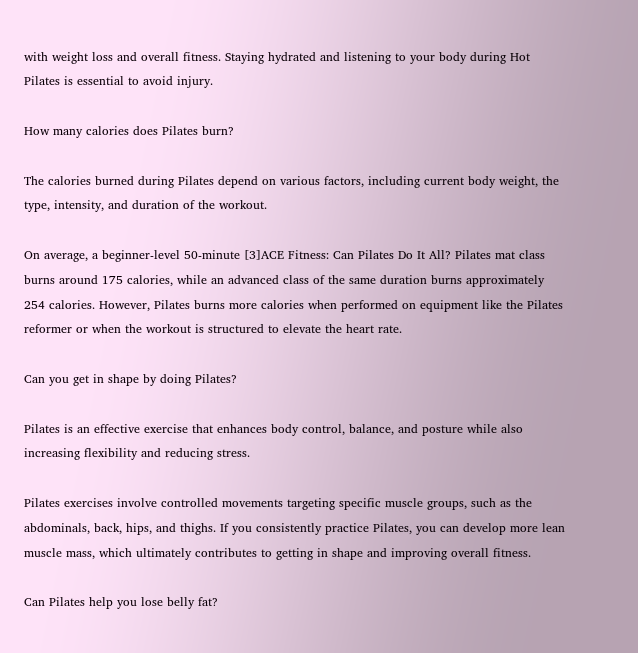with weight loss and overall fitness. Staying hydrated and listening to your body during Hot Pilates is essential to avoid injury.

How many calories does Pilates burn?

The calories burned during Pilates depend on various factors, including current body weight, the type, intensity, and duration of the workout.

On average, a beginner-level 50-minute [3]ACE Fitness: Can Pilates Do It All? Pilates mat class burns around 175 calories, while an advanced class of the same duration burns approximately 254 calories. However, Pilates burns more calories when performed on equipment like the Pilates reformer or when the workout is structured to elevate the heart rate.

Can you get in shape by doing Pilates?

Pilates is an effective exercise that enhances body control, balance, and posture while also increasing flexibility and reducing stress.

Pilates exercises involve controlled movements targeting specific muscle groups, such as the abdominals, back, hips, and thighs. If you consistently practice Pilates, you can develop more lean muscle mass, which ultimately contributes to getting in shape and improving overall fitness.

Can Pilates help you lose belly fat?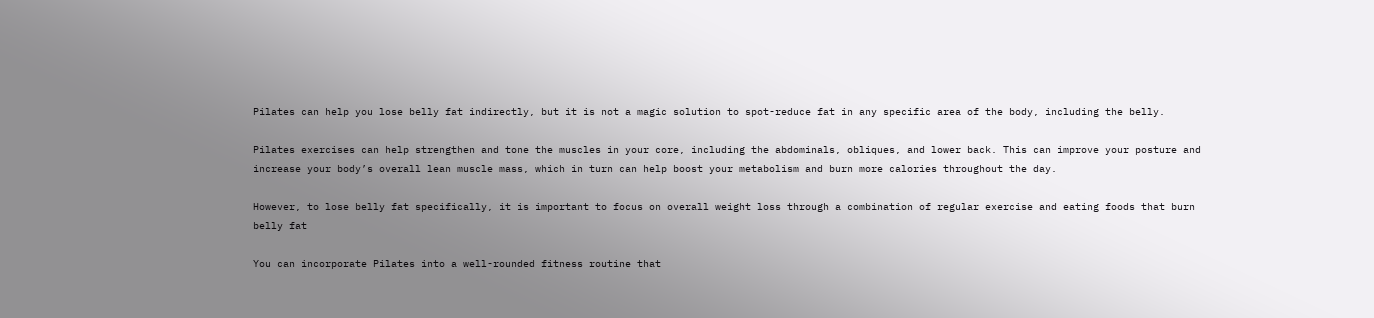Pilates can help you lose belly fat indirectly, but it is not a magic solution to spot-reduce fat in any specific area of the body, including the belly.

Pilates exercises can help strengthen and tone the muscles in your core, including the abdominals, obliques, and lower back. This can improve your posture and increase your body’s overall lean muscle mass, which in turn can help boost your metabolism and burn more calories throughout the day.

However, to lose belly fat specifically, it is important to focus on overall weight loss through a combination of regular exercise and eating foods that burn belly fat

You can incorporate Pilates into a well-rounded fitness routine that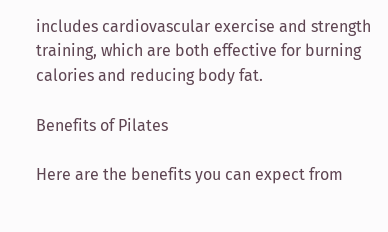includes cardiovascular exercise and strength training, which are both effective for burning calories and reducing body fat.

Benefits of Pilates

Here are the benefits you can expect from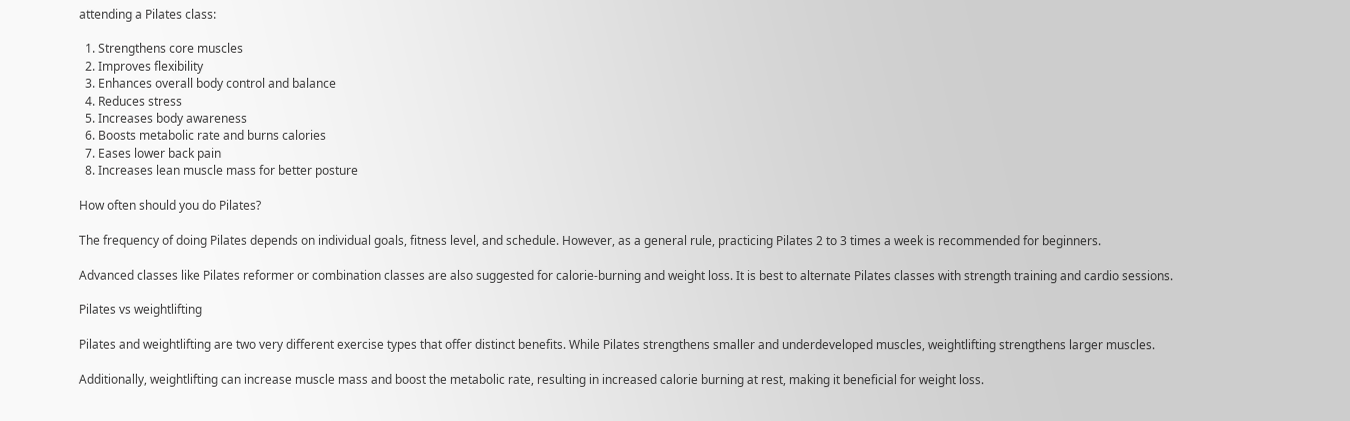attending a Pilates class:

  1. Strengthens core muscles
  2. Improves flexibility
  3. Enhances overall body control and balance
  4. Reduces stress
  5. Increases body awareness
  6. Boosts metabolic rate and burns calories
  7. Eases lower back pain
  8. Increases lean muscle mass for better posture

How often should you do Pilates?

The frequency of doing Pilates depends on individual goals, fitness level, and schedule. However, as a general rule, practicing Pilates 2 to 3 times a week is recommended for beginners.

Advanced classes like Pilates reformer or combination classes are also suggested for calorie-burning and weight loss. It is best to alternate Pilates classes with strength training and cardio sessions.

Pilates vs weightlifting

Pilates and weightlifting are two very different exercise types that offer distinct benefits. While Pilates strengthens smaller and underdeveloped muscles, weightlifting strengthens larger muscles.

Additionally, weightlifting can increase muscle mass and boost the metabolic rate, resulting in increased calorie burning at rest, making it beneficial for weight loss.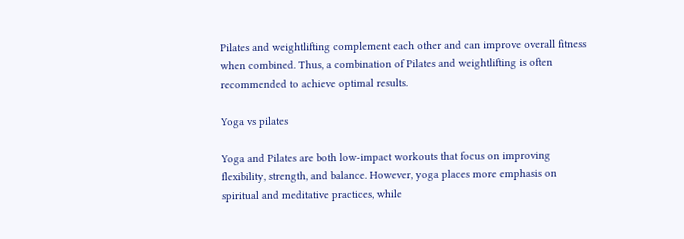Pilates and weightlifting complement each other and can improve overall fitness when combined. Thus, a combination of Pilates and weightlifting is often recommended to achieve optimal results.

Yoga vs pilates

Yoga and Pilates are both low-impact workouts that focus on improving flexibility, strength, and balance. However, yoga places more emphasis on spiritual and meditative practices, while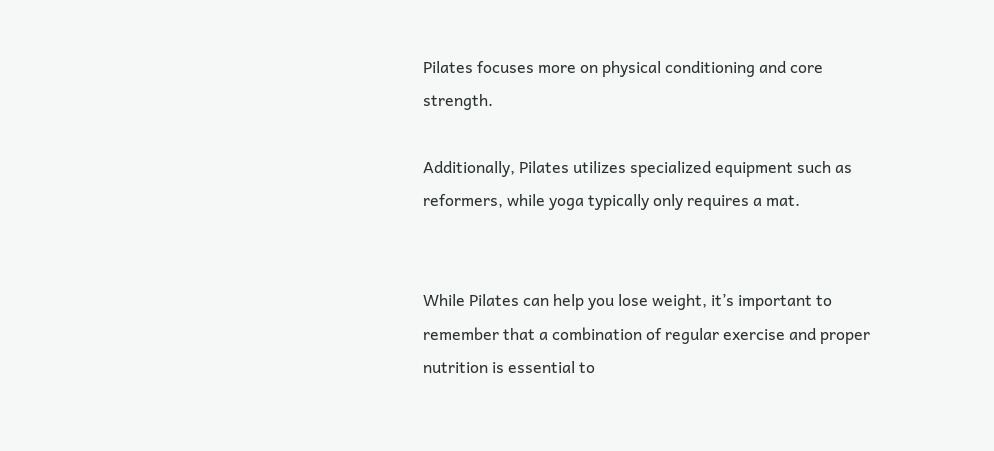Pilates focuses more on physical conditioning and core strength.

Additionally, Pilates utilizes specialized equipment such as reformers, while yoga typically only requires a mat.


While Pilates can help you lose weight, it’s important to remember that a combination of regular exercise and proper nutrition is essential to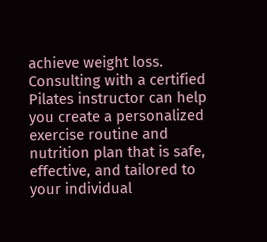achieve weight loss. Consulting with a certified Pilates instructor can help you create a personalized exercise routine and nutrition plan that is safe, effective, and tailored to your individual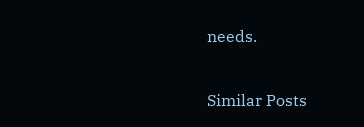needs.

Similar Posts